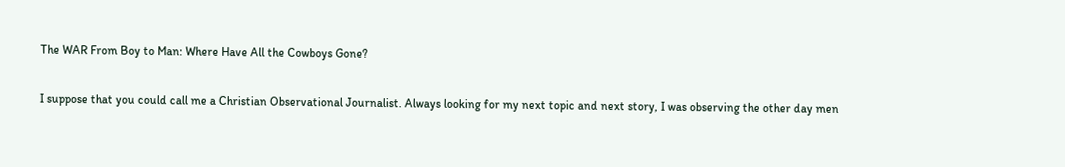The WAR From Boy to Man: Where Have All the Cowboys Gone?

I suppose that you could call me a Christian Observational Journalist. Always looking for my next topic and next story, I was observing the other day men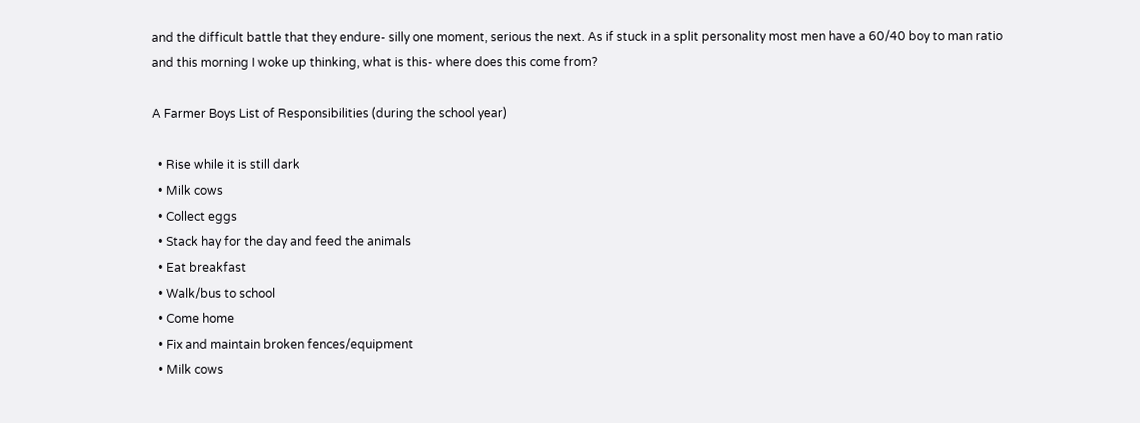and the difficult battle that they endure- silly one moment, serious the next. As if stuck in a split personality most men have a 60/40 boy to man ratio and this morning I woke up thinking, what is this- where does this come from?

A Farmer Boys List of Responsibilities (during the school year)

  • Rise while it is still dark
  • Milk cows
  • Collect eggs
  • Stack hay for the day and feed the animals
  • Eat breakfast
  • Walk/bus to school
  • Come home
  • Fix and maintain broken fences/equipment
  • Milk cows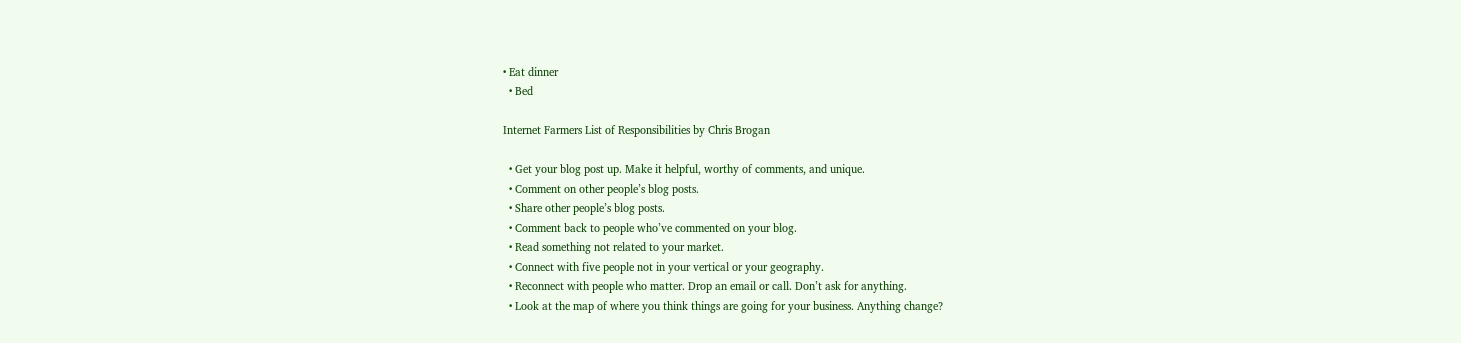• Eat dinner
  • Bed

Internet Farmers List of Responsibilities by Chris Brogan

  • Get your blog post up. Make it helpful, worthy of comments, and unique.
  • Comment on other people’s blog posts.
  • Share other people’s blog posts.
  • Comment back to people who’ve commented on your blog.
  • Read something not related to your market.
  • Connect with five people not in your vertical or your geography.
  • Reconnect with people who matter. Drop an email or call. Don’t ask for anything.
  • Look at the map of where you think things are going for your business. Anything change?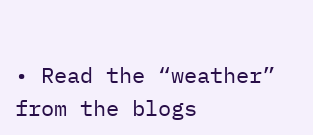• Read the “weather” from the blogs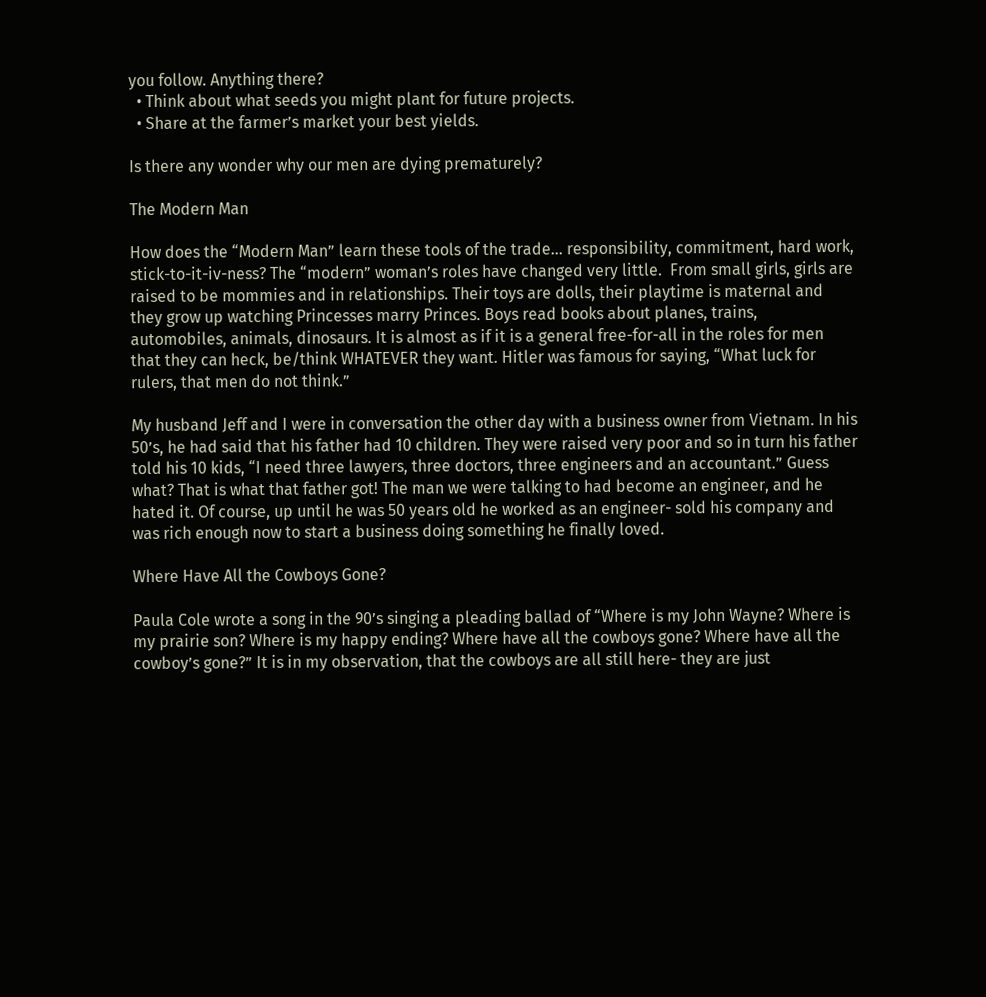you follow. Anything there?
  • Think about what seeds you might plant for future projects.
  • Share at the farmer’s market your best yields.

Is there any wonder why our men are dying prematurely?

The Modern Man

How does the “Modern Man” learn these tools of the trade… responsibility, commitment, hard work, stick-to-it-iv-ness? The “modern” woman’s roles have changed very little.  From small girls, girls are raised to be mommies and in relationships. Their toys are dolls, their playtime is maternal and they grow up watching Princesses marry Princes. Boys read books about planes, trains, automobiles, animals, dinosaurs. It is almost as if it is a general free-for-all in the roles for men that they can heck, be/think WHATEVER they want. Hitler was famous for saying, “What luck for rulers, that men do not think.”

My husband Jeff and I were in conversation the other day with a business owner from Vietnam. In his 50’s, he had said that his father had 10 children. They were raised very poor and so in turn his father told his 10 kids, “I need three lawyers, three doctors, three engineers and an accountant.” Guess what? That is what that father got! The man we were talking to had become an engineer, and he hated it. Of course, up until he was 50 years old he worked as an engineer- sold his company and was rich enough now to start a business doing something he finally loved.

Where Have All the Cowboys Gone?

Paula Cole wrote a song in the 90’s singing a pleading ballad of “Where is my John Wayne? Where is my prairie son? Where is my happy ending? Where have all the cowboys gone? Where have all the cowboy’s gone?” It is in my observation, that the cowboys are all still here- they are just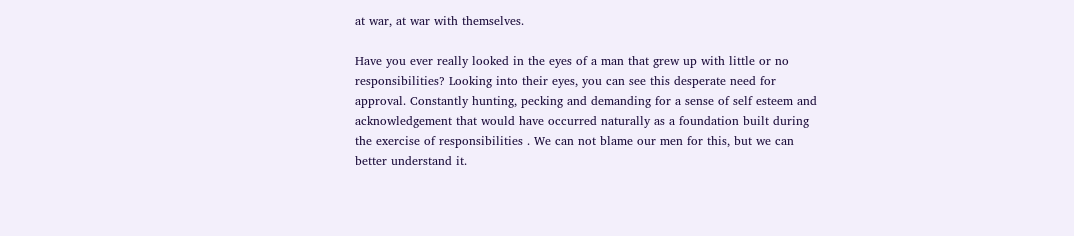at war, at war with themselves.

Have you ever really looked in the eyes of a man that grew up with little or no responsibilities? Looking into their eyes, you can see this desperate need for approval. Constantly hunting, pecking and demanding for a sense of self esteem and acknowledgement that would have occurred naturally as a foundation built during the exercise of responsibilities . We can not blame our men for this, but we can better understand it.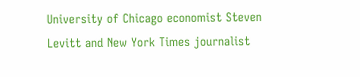University of Chicago economist Steven Levitt and New York Times journalist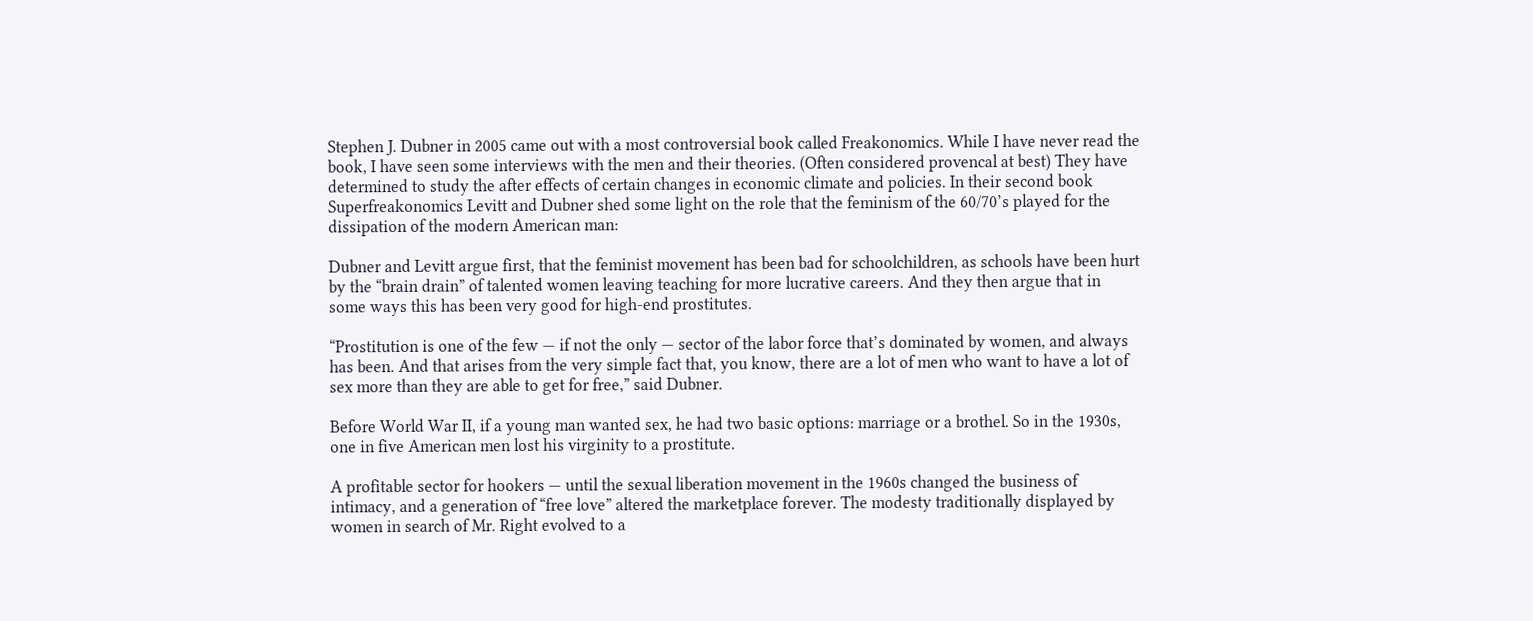Stephen J. Dubner in 2005 came out with a most controversial book called Freakonomics. While I have never read the book, I have seen some interviews with the men and their theories. (Often considered provencal at best) They have determined to study the after effects of certain changes in economic climate and policies. In their second book Superfreakonomics Levitt and Dubner shed some light on the role that the feminism of the 60/70’s played for the dissipation of the modern American man:

Dubner and Levitt argue first, that the feminist movement has been bad for schoolchildren, as schools have been hurt by the “brain drain” of talented women leaving teaching for more lucrative careers. And they then argue that in some ways this has been very good for high-end prostitutes.

“Prostitution is one of the few — if not the only — sector of the labor force that’s dominated by women, and always has been. And that arises from the very simple fact that, you know, there are a lot of men who want to have a lot of sex more than they are able to get for free,” said Dubner.

Before World War II, if a young man wanted sex, he had two basic options: marriage or a brothel. So in the 1930s, one in five American men lost his virginity to a prostitute.

A profitable sector for hookers — until the sexual liberation movement in the 1960s changed the business of intimacy, and a generation of “free love” altered the marketplace forever. The modesty traditionally displayed by women in search of Mr. Right evolved to a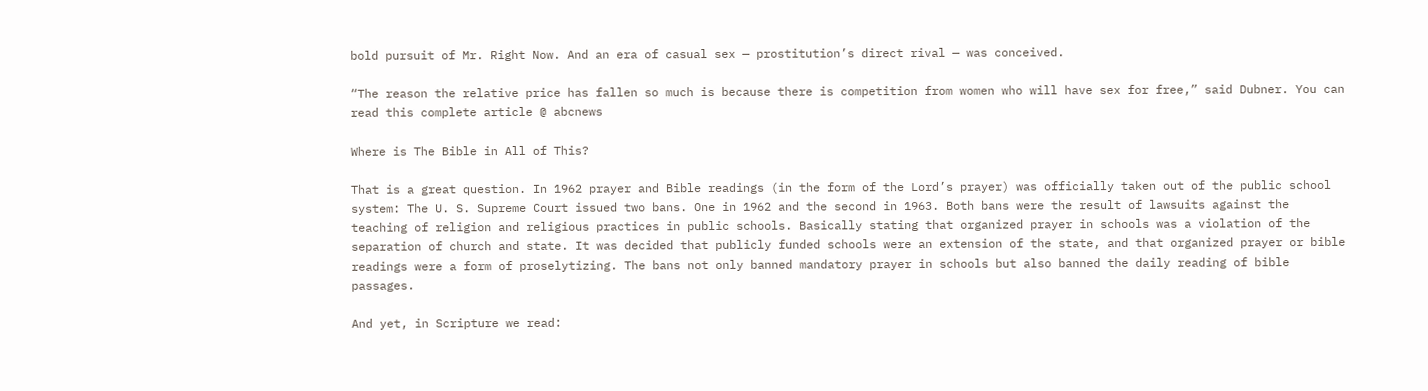bold pursuit of Mr. Right Now. And an era of casual sex — prostitution’s direct rival — was conceived.

“The reason the relative price has fallen so much is because there is competition from women who will have sex for free,” said Dubner. You can read this complete article @ abcnews

Where is The Bible in All of This?

That is a great question. In 1962 prayer and Bible readings (in the form of the Lord’s prayer) was officially taken out of the public school system: The U. S. Supreme Court issued two bans. One in 1962 and the second in 1963. Both bans were the result of lawsuits against the teaching of religion and religious practices in public schools. Basically stating that organized prayer in schools was a violation of the separation of church and state. It was decided that publicly funded schools were an extension of the state, and that organized prayer or bible readings were a form of proselytizing. The bans not only banned mandatory prayer in schools but also banned the daily reading of bible passages.

And yet, in Scripture we read: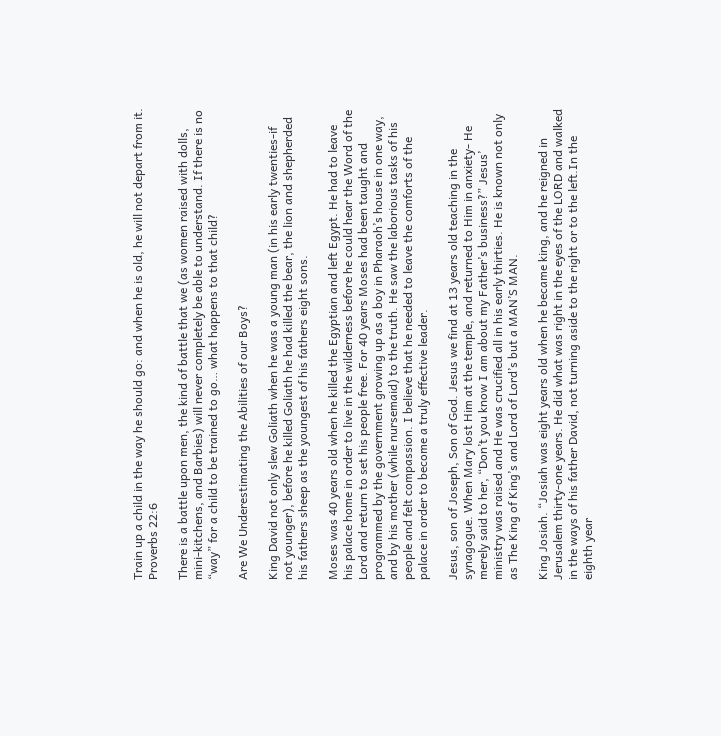Train up a child in the way he should go: and when he is old, he will not depart from it. Proverbs 22:6

There is a battle upon men, the kind of battle that we (as women raised with dolls, mini-kitchens, and Barbies) will never completely be able to understand. If there is no “way” for a child to be trained to go… what happens to that child?

Are We Underestimating the Abilities of our Boys?

King David not only slew Goliath when he was a young man (in his early twenties-if not younger), before he killed Goliath he had killed the bear, the lion and shepherded his fathers sheep as the youngest of his fathers eight sons.

Moses was 40 years old when he killed the Egyptian and left Egypt. He had to leave his palace home in order to live in the wilderness before he could hear the Word of the Lord and return to set his people free. For 40 years Moses had been taught and programmed by the government growing up as a boy in Pharaoh’s house in one way, and by his mother (while nursemaid) to the truth. He saw the laborious tasks of his people and felt compassion. I believe that he needed to leave the comforts of the palace in order to become a truly effective leader.

Jesus, son of Joseph, Son of God. Jesus we find at 13 years old teaching in the synagogue. When Mary lost Him at the temple, and returned to Him in anxiety- He merely said to her, “Don’t you know I am about my Father’s business?” Jesus’ ministry was raised and He was crucified all in his early thirties. He is known not only as The King of King’s and Lord of Lord’s but a MAN’S MAN.

King Josiah. “Josiah was eight years old when he became king, and he reigned in Jerusalem thirty-one years. He did what was right in the eyes of the LORD and walked in the ways of his father David, not turning aside to the right or to the left.In the eighth year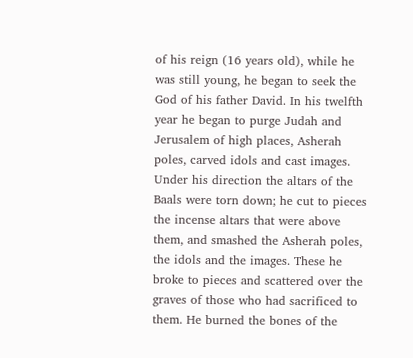of his reign (16 years old), while he was still young, he began to seek the God of his father David. In his twelfth year he began to purge Judah and Jerusalem of high places, Asherah poles, carved idols and cast images. Under his direction the altars of the Baals were torn down; he cut to pieces the incense altars that were above them, and smashed the Asherah poles, the idols and the images. These he broke to pieces and scattered over the graves of those who had sacrificed to them. He burned the bones of the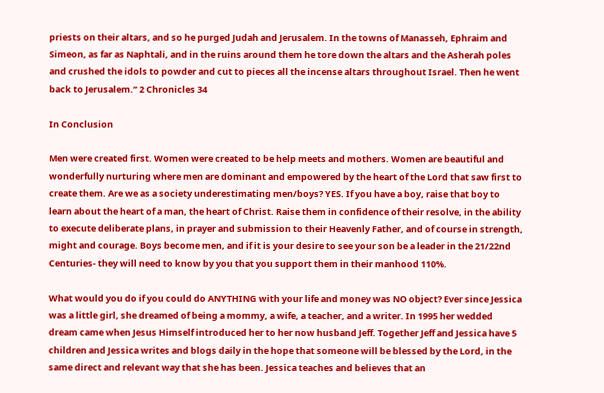priests on their altars, and so he purged Judah and Jerusalem. In the towns of Manasseh, Ephraim and Simeon, as far as Naphtali, and in the ruins around them he tore down the altars and the Asherah poles and crushed the idols to powder and cut to pieces all the incense altars throughout Israel. Then he went back to Jerusalem.” 2 Chronicles 34

In Conclusion

Men were created first. Women were created to be help meets and mothers. Women are beautiful and wonderfully nurturing where men are dominant and empowered by the heart of the Lord that saw first to create them. Are we as a society underestimating men/boys? YES. If you have a boy, raise that boy to learn about the heart of a man, the heart of Christ. Raise them in confidence of their resolve, in the ability to execute deliberate plans, in prayer and submission to their Heavenly Father, and of course in strength, might and courage. Boys become men, and if it is your desire to see your son be a leader in the 21/22nd Centuries- they will need to know by you that you support them in their manhood 110%.

What would you do if you could do ANYTHING with your life and money was NO object? Ever since Jessica was a little girl, she dreamed of being a mommy, a wife, a teacher, and a writer. In 1995 her wedded dream came when Jesus Himself introduced her to her now husband Jeff. Together Jeff and Jessica have 5 children and Jessica writes and blogs daily in the hope that someone will be blessed by the Lord, in the same direct and relevant way that she has been. Jessica teaches and believes that an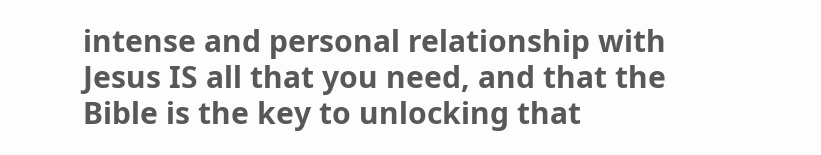intense and personal relationship with Jesus IS all that you need, and that the Bible is the key to unlocking that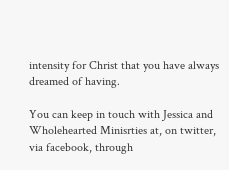intensity for Christ that you have always dreamed of having.

You can keep in touch with Jessica and Wholehearted Minisrties at, on twitter, via facebook, through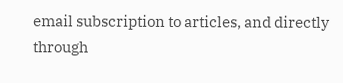email subscription to articles, and directly through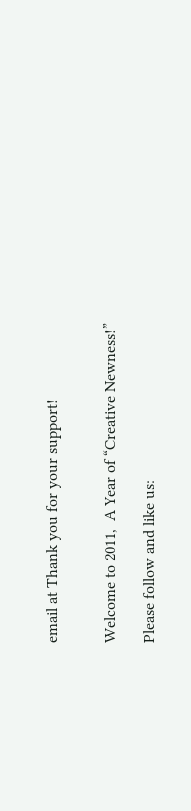email at Thank you for your support!


Welcome to 2011,  A Year of “Creative Newness!”

Please follow and like us: